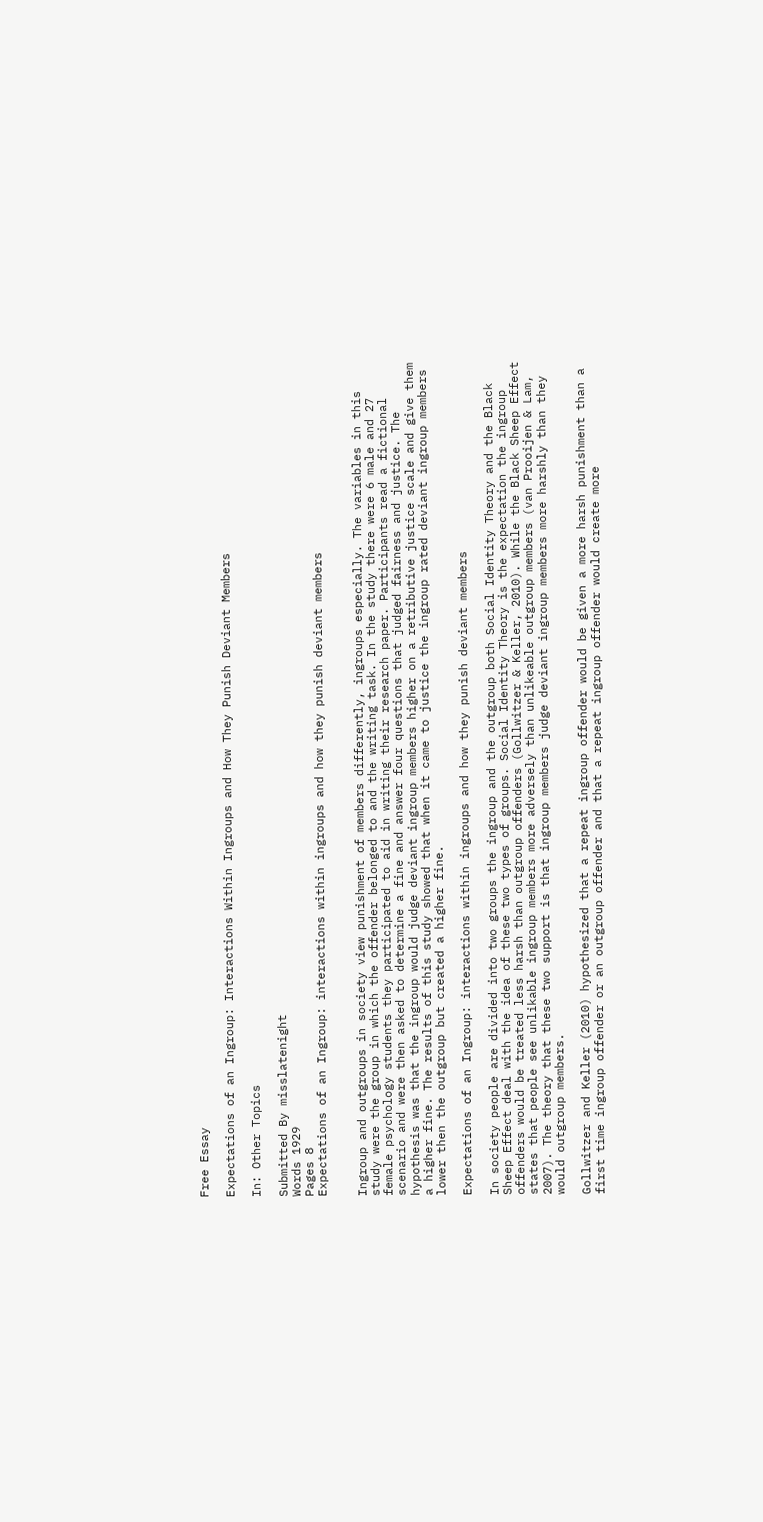Free Essay

Expectations of an Ingroup: Interactions Within Ingroups and How They Punish Deviant Members

In: Other Topics

Submitted By misslatenight
Words 1929
Pages 8
Expectations of an Ingroup: interactions within ingroups and how they punish deviant members


Ingroup and outgroups in society view punishment of members differently, ingroups especially. The variables in this study were the group in which the offender belonged to and the writing task. In the study there were 6 male and 27 female psychology students they participated to aid in writing their research paper. Participants read a fictional scenario and were then asked to determine a fine and answer four questions that judged fairness and justice. The hypothesis was that the ingroup would judge deviant ingroup members higher on a retributive justice scale and give them a higher fine. The results of this study showed that when it came to justice the ingroup rated deviant ingroup members lower then the outgroup but created a higher fine.

Expectations of an Ingroup: interactions within ingroups and how they punish deviant members

In society people are divided into two groups the ingroup and the outgroup both Social Identity Theory and the Black Sheep Effect deal with the idea of these two types of groups. Social Identity Theory is the expectation the ingroup offenders would be treated less harsh than outgroup offenders (Gollwitzer & Keller, 2010). While the Black Sheep Effect states that people see unlikable ingroup members more adversely than unlikeable outgroup members (van Prooijen & Lam, 2007). The theory that these two support is that ingroup members judge deviant ingroup members more harshly than they would outgroup members.

Gollwitzer and Keller (2010) hypothesized that a repeat ingroup offender would be given a more harsh punishment than a first time ingroup offender or an outgroup offender and that a repeat ingroup offender would create more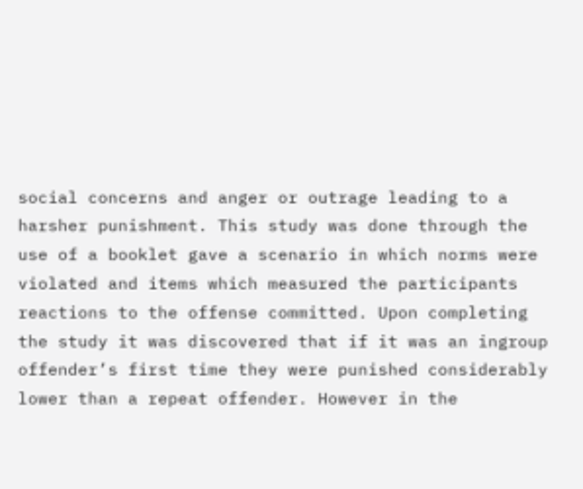social concerns and anger or outrage leading to a harsher punishment. This study was done through the use of a booklet gave a scenario in which norms were violated and items which measured the participants reactions to the offense committed. Upon completing the study it was discovered that if it was an ingroup offender’s first time they were punished considerably lower than a repeat offender. However in the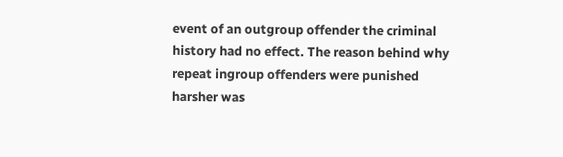event of an outgroup offender the criminal history had no effect. The reason behind why repeat ingroup offenders were punished harsher was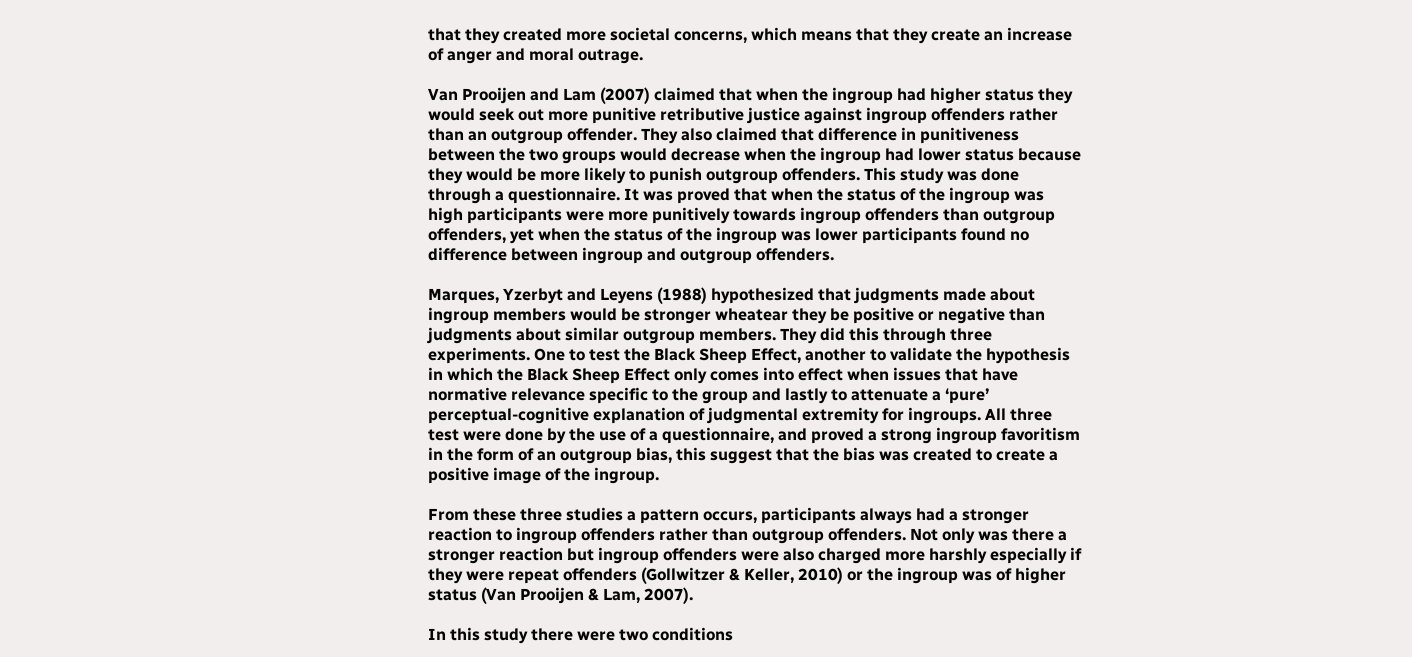that they created more societal concerns, which means that they create an increase of anger and moral outrage.

Van Prooijen and Lam (2007) claimed that when the ingroup had higher status they would seek out more punitive retributive justice against ingroup offenders rather than an outgroup offender. They also claimed that difference in punitiveness between the two groups would decrease when the ingroup had lower status because they would be more likely to punish outgroup offenders. This study was done through a questionnaire. It was proved that when the status of the ingroup was high participants were more punitively towards ingroup offenders than outgroup offenders, yet when the status of the ingroup was lower participants found no difference between ingroup and outgroup offenders.

Marques, Yzerbyt and Leyens (1988) hypothesized that judgments made about ingroup members would be stronger wheatear they be positive or negative than judgments about similar outgroup members. They did this through three experiments. One to test the Black Sheep Effect, another to validate the hypothesis in which the Black Sheep Effect only comes into effect when issues that have normative relevance specific to the group and lastly to attenuate a ‘pure’ perceptual-cognitive explanation of judgmental extremity for ingroups. All three test were done by the use of a questionnaire, and proved a strong ingroup favoritism in the form of an outgroup bias, this suggest that the bias was created to create a positive image of the ingroup.

From these three studies a pattern occurs, participants always had a stronger reaction to ingroup offenders rather than outgroup offenders. Not only was there a stronger reaction but ingroup offenders were also charged more harshly especially if they were repeat offenders (Gollwitzer & Keller, 2010) or the ingroup was of higher status (Van Prooijen & Lam, 2007).

In this study there were two conditions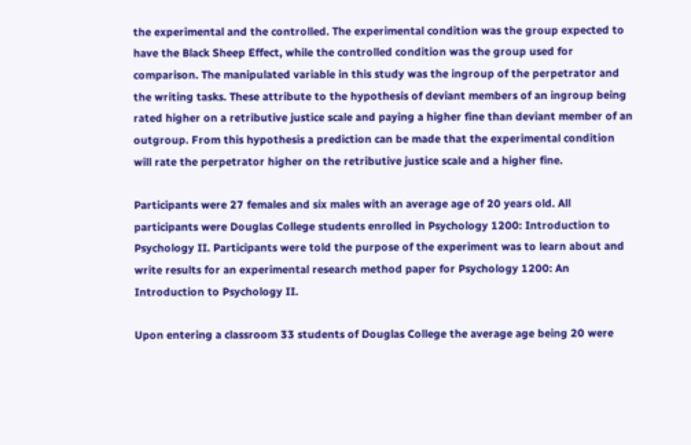the experimental and the controlled. The experimental condition was the group expected to have the Black Sheep Effect, while the controlled condition was the group used for comparison. The manipulated variable in this study was the ingroup of the perpetrator and the writing tasks. These attribute to the hypothesis of deviant members of an ingroup being rated higher on a retributive justice scale and paying a higher fine than deviant member of an outgroup. From this hypothesis a prediction can be made that the experimental condition will rate the perpetrator higher on the retributive justice scale and a higher fine.

Participants were 27 females and six males with an average age of 20 years old. All participants were Douglas College students enrolled in Psychology 1200: Introduction to Psychology II. Participants were told the purpose of the experiment was to learn about and write results for an experimental research method paper for Psychology 1200: An Introduction to Psychology II.

Upon entering a classroom 33 students of Douglas College the average age being 20 were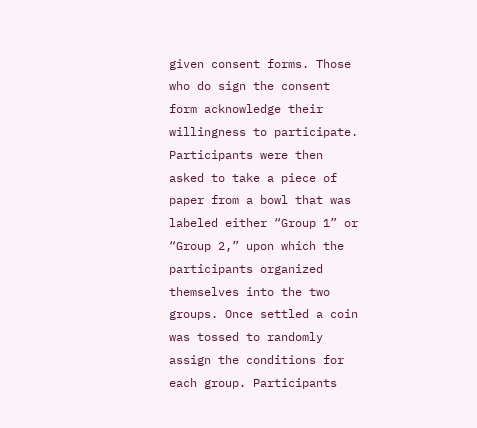given consent forms. Those who do sign the consent form acknowledge their willingness to participate. Participants were then asked to take a piece of paper from a bowl that was labeled either “Group 1” or “Group 2,” upon which the participants organized themselves into the two groups. Once settled a coin was tossed to randomly assign the conditions for each group. Participants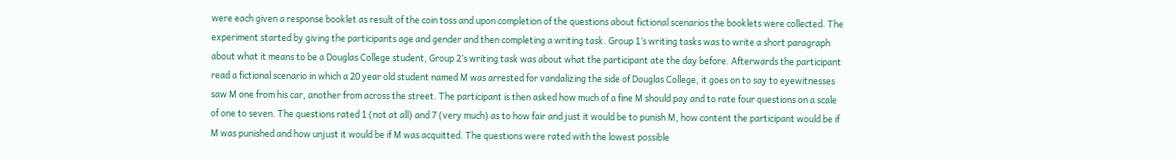were each given a response booklet as result of the coin toss and upon completion of the questions about fictional scenarios the booklets were collected. The experiment started by giving the participants age and gender and then completing a writing task. Group 1’s writing tasks was to write a short paragraph about what it means to be a Douglas College student, Group 2’s writing task was about what the participant ate the day before. Afterwards the participant read a fictional scenario in which a 20 year old student named M was arrested for vandalizing the side of Douglas College, it goes on to say to eyewitnesses saw M one from his car, another from across the street. The participant is then asked how much of a fine M should pay and to rate four questions on a scale of one to seven. The questions rated 1 (not at all) and 7 (very much) as to how fair and just it would be to punish M, how content the participant would be if M was punished and how unjust it would be if M was acquitted. The questions were rated with the lowest possible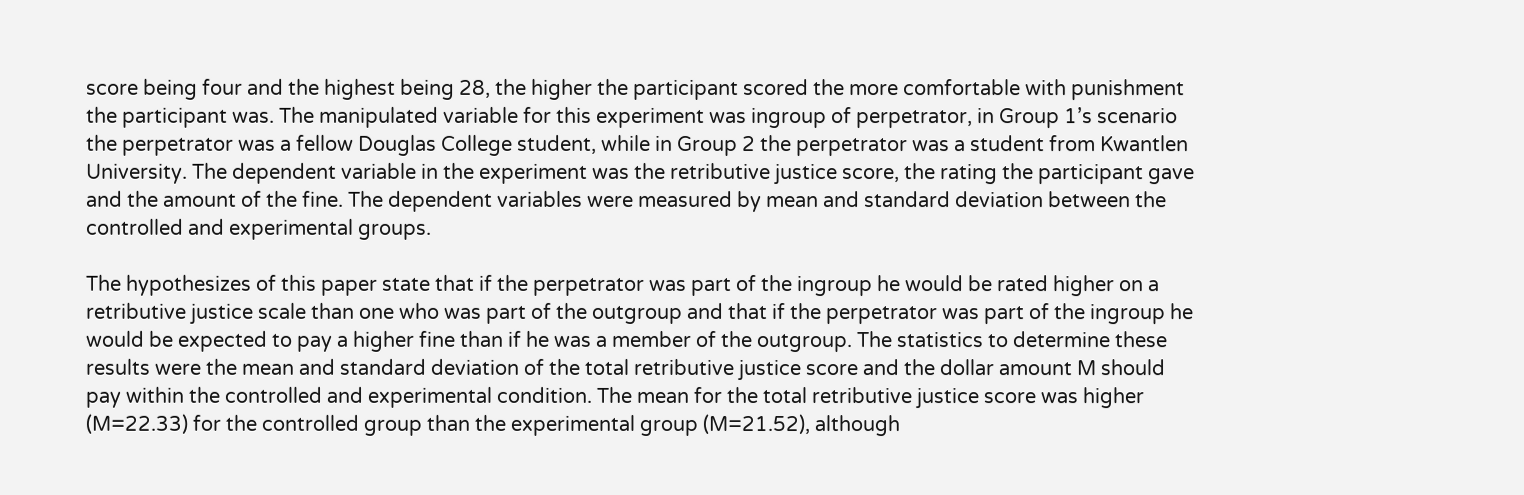score being four and the highest being 28, the higher the participant scored the more comfortable with punishment the participant was. The manipulated variable for this experiment was ingroup of perpetrator, in Group 1’s scenario the perpetrator was a fellow Douglas College student, while in Group 2 the perpetrator was a student from Kwantlen University. The dependent variable in the experiment was the retributive justice score, the rating the participant gave and the amount of the fine. The dependent variables were measured by mean and standard deviation between the controlled and experimental groups.

The hypothesizes of this paper state that if the perpetrator was part of the ingroup he would be rated higher on a retributive justice scale than one who was part of the outgroup and that if the perpetrator was part of the ingroup he would be expected to pay a higher fine than if he was a member of the outgroup. The statistics to determine these results were the mean and standard deviation of the total retributive justice score and the dollar amount M should pay within the controlled and experimental condition. The mean for the total retributive justice score was higher (M=22.33) for the controlled group than the experimental group (M=21.52), although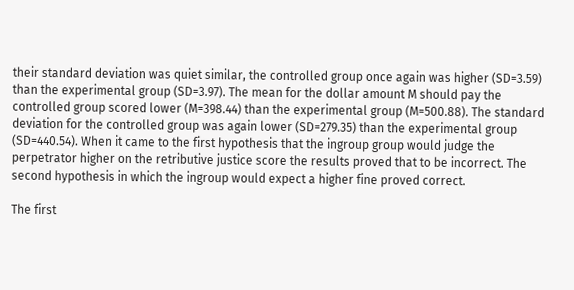their standard deviation was quiet similar, the controlled group once again was higher (SD=3.59) than the experimental group (SD=3.97). The mean for the dollar amount M should pay the controlled group scored lower (M=398.44) than the experimental group (M=500.88). The standard deviation for the controlled group was again lower (SD=279.35) than the experimental group (SD=440.54). When it came to the first hypothesis that the ingroup group would judge the perpetrator higher on the retributive justice score the results proved that to be incorrect. The second hypothesis in which the ingroup would expect a higher fine proved correct.

The first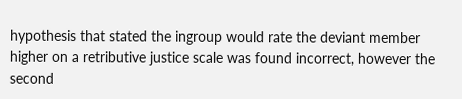hypothesis that stated the ingroup would rate the deviant member higher on a retributive justice scale was found incorrect, however the second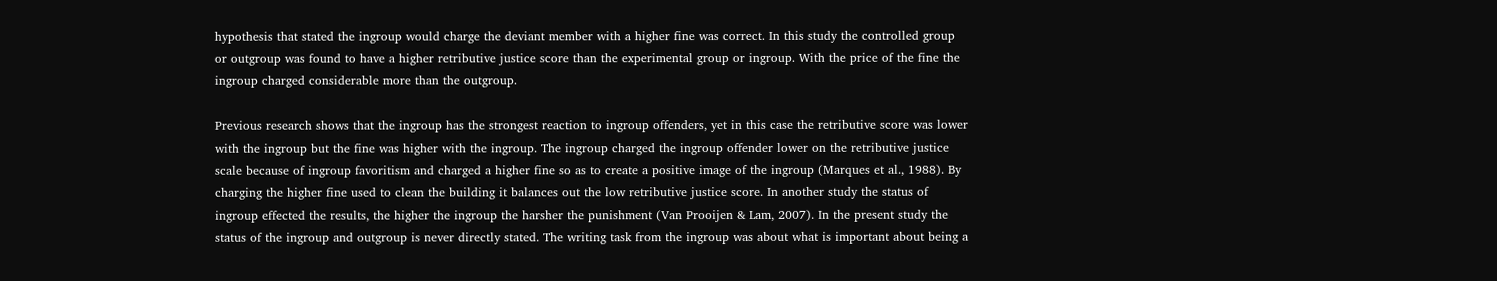hypothesis that stated the ingroup would charge the deviant member with a higher fine was correct. In this study the controlled group or outgroup was found to have a higher retributive justice score than the experimental group or ingroup. With the price of the fine the ingroup charged considerable more than the outgroup.

Previous research shows that the ingroup has the strongest reaction to ingroup offenders, yet in this case the retributive score was lower with the ingroup but the fine was higher with the ingroup. The ingroup charged the ingroup offender lower on the retributive justice scale because of ingroup favoritism and charged a higher fine so as to create a positive image of the ingroup (Marques et al., 1988). By charging the higher fine used to clean the building it balances out the low retributive justice score. In another study the status of ingroup effected the results, the higher the ingroup the harsher the punishment (Van Prooijen & Lam, 2007). In the present study the status of the ingroup and outgroup is never directly stated. The writing task from the ingroup was about what is important about being a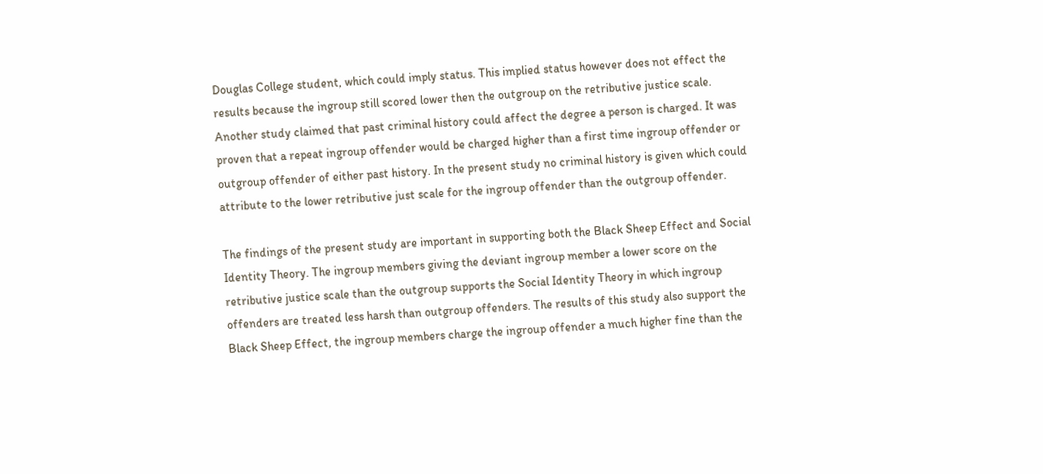Douglas College student, which could imply status. This implied status however does not effect the results because the ingroup still scored lower then the outgroup on the retributive justice scale. Another study claimed that past criminal history could affect the degree a person is charged. It was proven that a repeat ingroup offender would be charged higher than a first time ingroup offender or outgroup offender of either past history. In the present study no criminal history is given which could attribute to the lower retributive just scale for the ingroup offender than the outgroup offender.

The findings of the present study are important in supporting both the Black Sheep Effect and Social Identity Theory. The ingroup members giving the deviant ingroup member a lower score on the retributive justice scale than the outgroup supports the Social Identity Theory in which ingroup offenders are treated less harsh than outgroup offenders. The results of this study also support the Black Sheep Effect, the ingroup members charge the ingroup offender a much higher fine than the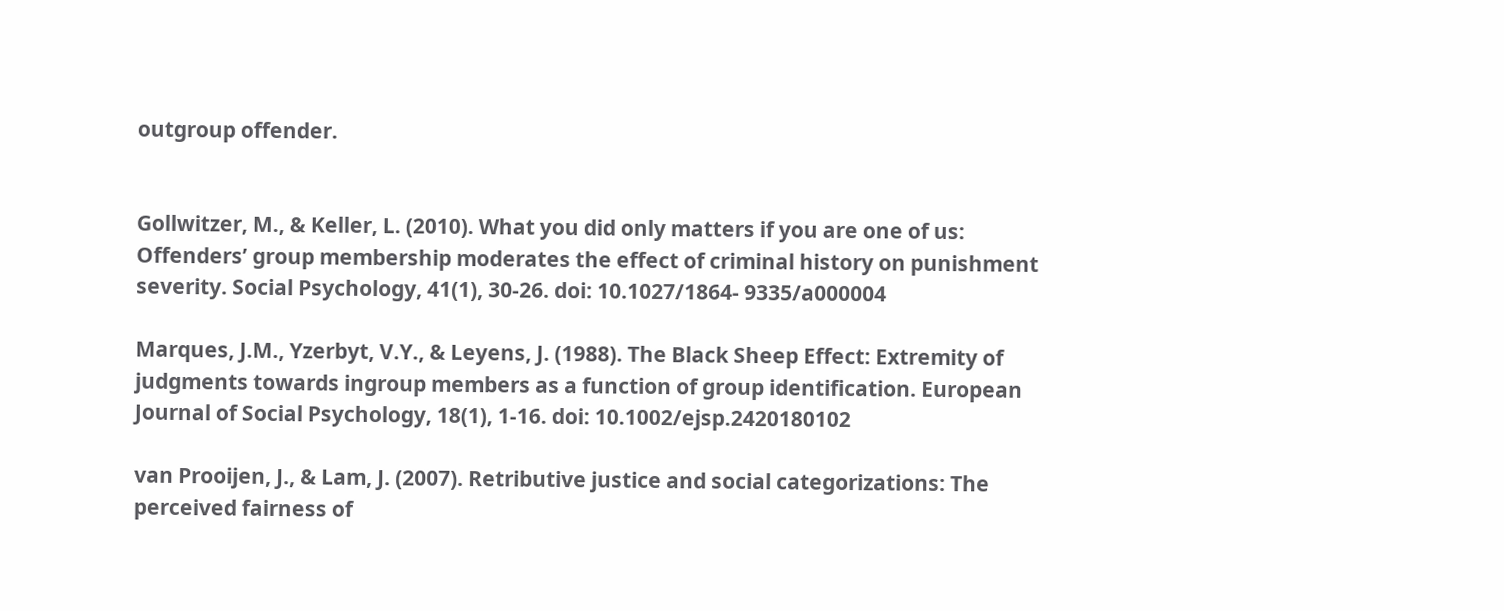outgroup offender.


Gollwitzer, M., & Keller, L. (2010). What you did only matters if you are one of us: Offenders’ group membership moderates the effect of criminal history on punishment severity. Social Psychology, 41(1), 30-26. doi: 10.1027/1864- 9335/a000004

Marques, J.M., Yzerbyt, V.Y., & Leyens, J. (1988). The Black Sheep Effect: Extremity of judgments towards ingroup members as a function of group identification. European Journal of Social Psychology, 18(1), 1-16. doi: 10.1002/ejsp.2420180102

van Prooijen, J., & Lam, J. (2007). Retributive justice and social categorizations: The perceived fairness of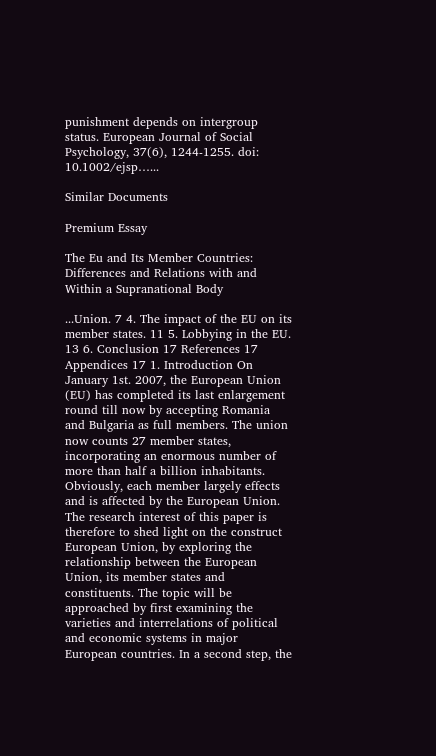punishment depends on intergroup status. European Journal of Social Psychology, 37(6), 1244-1255. doi: 10.1002/ejsp…...

Similar Documents

Premium Essay

The Eu and Its Member Countries: Differences and Relations with and Within a Supranational Body

...Union. 7 4. The impact of the EU on its member states. 11 5. Lobbying in the EU. 13 6. Conclusion 17 References 17 Appendices 17 1. Introduction On January 1st. 2007, the European Union (EU) has completed its last enlargement round till now by accepting Romania and Bulgaria as full members. The union now counts 27 member states, incorporating an enormous number of more than half a billion inhabitants. Obviously, each member largely effects and is affected by the European Union. The research interest of this paper is therefore to shed light on the construct European Union, by exploring the relationship between the European Union, its member states and constituents. The topic will be approached by first examining the varieties and interrelations of political and economic systems in major European countries. In a second step, the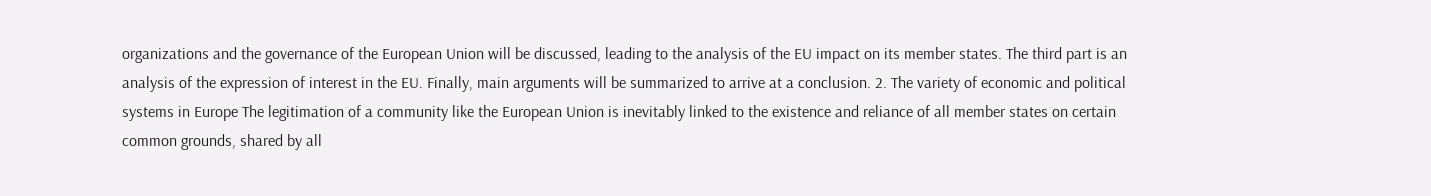organizations and the governance of the European Union will be discussed, leading to the analysis of the EU impact on its member states. The third part is an analysis of the expression of interest in the EU. Finally, main arguments will be summarized to arrive at a conclusion. 2. The variety of economic and political systems in Europe The legitimation of a community like the European Union is inevitably linked to the existence and reliance of all member states on certain common grounds, shared by all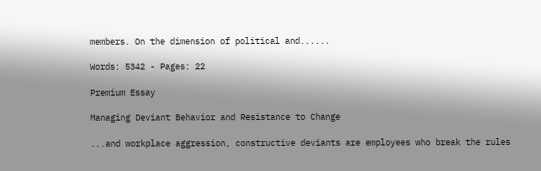members. On the dimension of political and......

Words: 5342 - Pages: 22

Premium Essay

Managing Deviant Behavior and Resistance to Change

...and workplace aggression, constructive deviants are employees who break the rules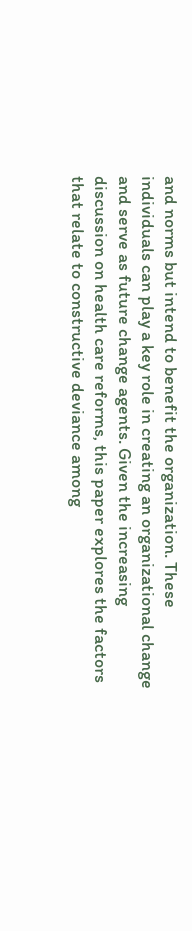and norms but intend to benefit the organization. These individuals can play a key role in creating an organizational change and serve as future change agents. Given the increasing discussion on health care reforms, this paper explores the factors that relate to constructive deviance among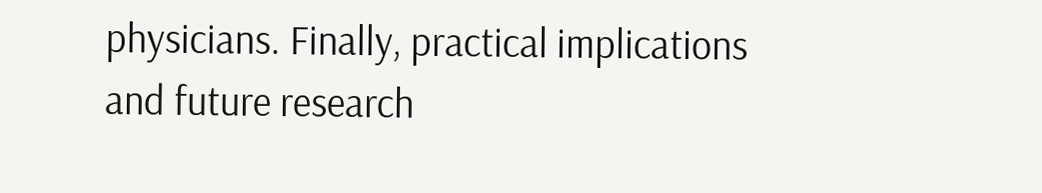physicians. Finally, practical implications and future research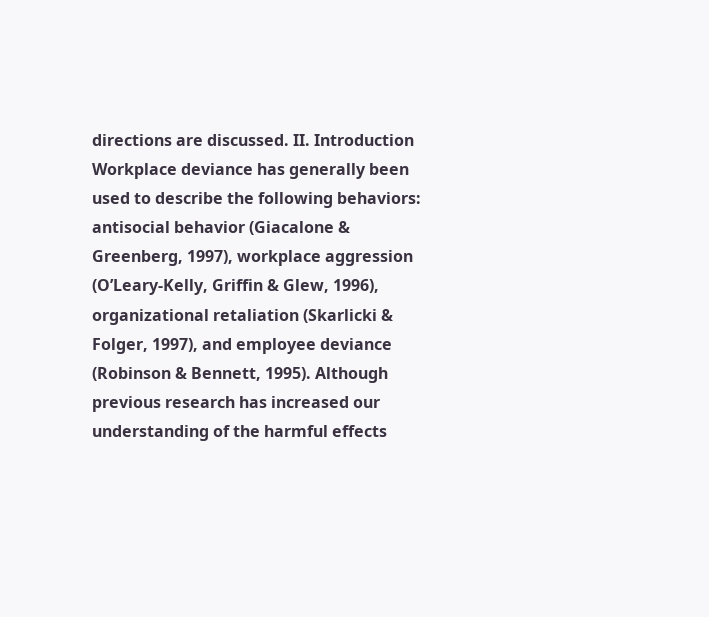directions are discussed. II. Introduction Workplace deviance has generally been used to describe the following behaviors: antisocial behavior (Giacalone & Greenberg, 1997), workplace aggression (O’Leary-Kelly, Griffin & Glew, 1996), organizational retaliation (Skarlicki & Folger, 1997), and employee deviance (Robinson & Bennett, 1995). Although previous research has increased our understanding of the harmful effects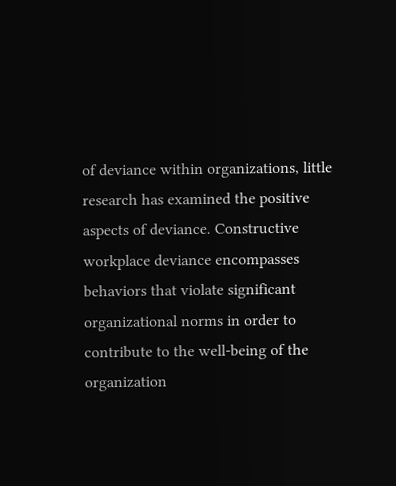of deviance within organizations, little research has examined the positive aspects of deviance. Constructive workplace deviance encompasses behaviors that violate significant organizational norms in order to contribute to the well-being of the organization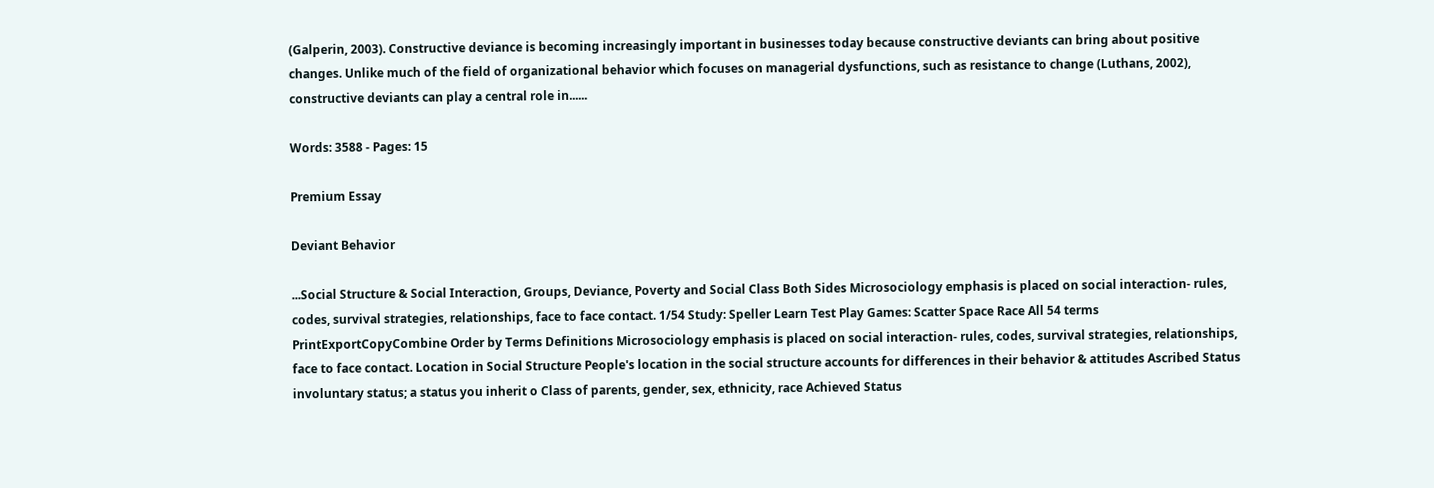(Galperin, 2003). Constructive deviance is becoming increasingly important in businesses today because constructive deviants can bring about positive changes. Unlike much of the field of organizational behavior which focuses on managerial dysfunctions, such as resistance to change (Luthans, 2002), constructive deviants can play a central role in......

Words: 3588 - Pages: 15

Premium Essay

Deviant Behavior

...Social Structure & Social Interaction, Groups, Deviance, Poverty and Social Class Both Sides Microsociology emphasis is placed on social interaction- rules, codes, survival strategies, relationships, face to face contact. 1/54 Study: Speller Learn Test Play Games: Scatter Space Race All 54 terms PrintExportCopyCombine Order by Terms Definitions Microsociology emphasis is placed on social interaction- rules, codes, survival strategies, relationships, face to face contact. Location in Social Structure People's location in the social structure accounts for differences in their behavior & attitudes Ascribed Status involuntary status; a status you inherit o Class of parents, gender, sex, ethnicity, race Achieved Status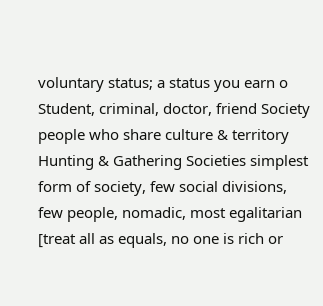voluntary status; a status you earn o Student, criminal, doctor, friend Society people who share culture & territory Hunting & Gathering Societies simplest form of society, few social divisions, few people, nomadic, most egalitarian [treat all as equals, no one is rich or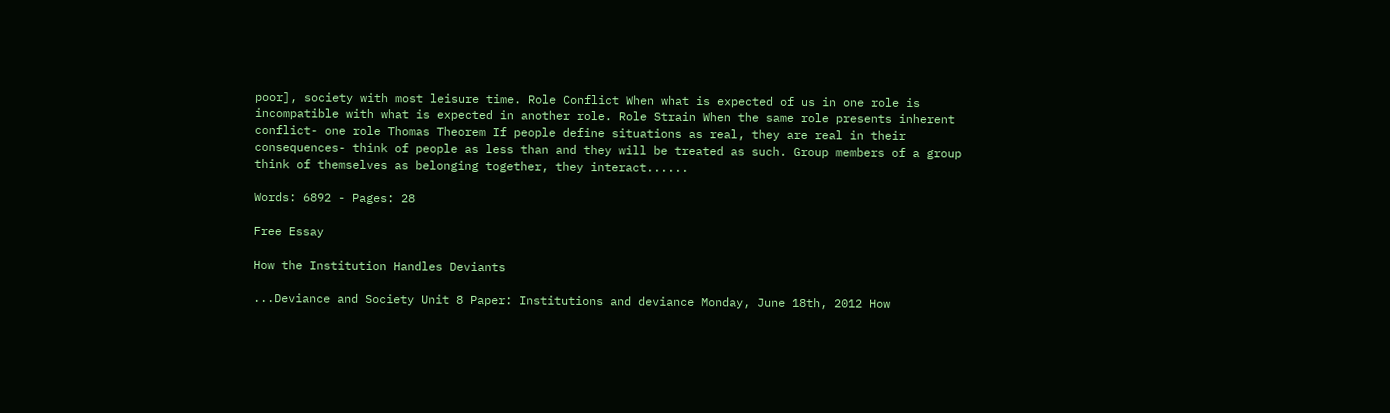poor], society with most leisure time. Role Conflict When what is expected of us in one role is incompatible with what is expected in another role. Role Strain When the same role presents inherent conflict- one role Thomas Theorem If people define situations as real, they are real in their consequences- think of people as less than and they will be treated as such. Group members of a group think of themselves as belonging together, they interact......

Words: 6892 - Pages: 28

Free Essay

How the Institution Handles Deviants

...Deviance and Society Unit 8 Paper: Institutions and deviance Monday, June 18th, 2012 How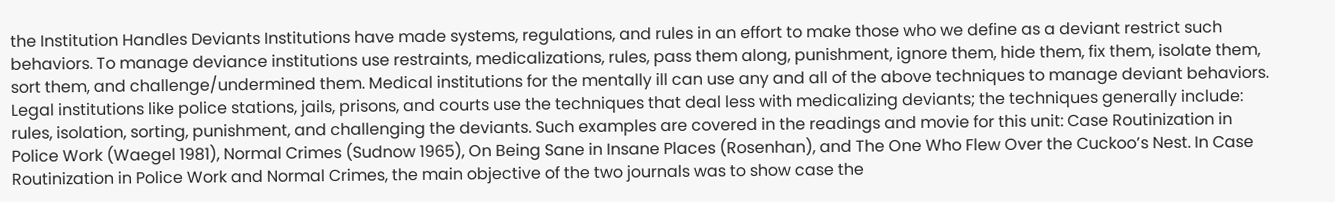the Institution Handles Deviants Institutions have made systems, regulations, and rules in an effort to make those who we define as a deviant restrict such behaviors. To manage deviance institutions use restraints, medicalizations, rules, pass them along, punishment, ignore them, hide them, fix them, isolate them, sort them, and challenge/undermined them. Medical institutions for the mentally ill can use any and all of the above techniques to manage deviant behaviors. Legal institutions like police stations, jails, prisons, and courts use the techniques that deal less with medicalizing deviants; the techniques generally include: rules, isolation, sorting, punishment, and challenging the deviants. Such examples are covered in the readings and movie for this unit: Case Routinization in Police Work (Waegel 1981), Normal Crimes (Sudnow 1965), On Being Sane in Insane Places (Rosenhan), and The One Who Flew Over the Cuckoo’s Nest. In Case Routinization in Police Work and Normal Crimes, the main objective of the two journals was to show case the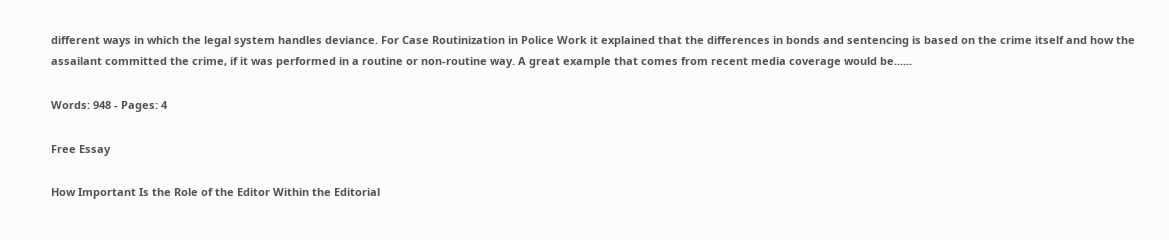different ways in which the legal system handles deviance. For Case Routinization in Police Work it explained that the differences in bonds and sentencing is based on the crime itself and how the assailant committed the crime, if it was performed in a routine or non-routine way. A great example that comes from recent media coverage would be......

Words: 948 - Pages: 4

Free Essay

How Important Is the Role of the Editor Within the Editorial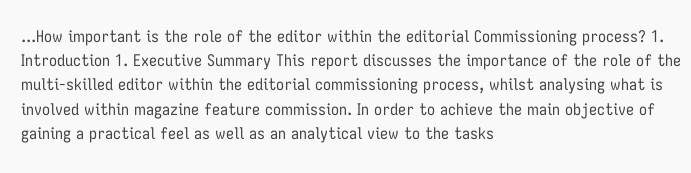...How important is the role of the editor within the editorial Commissioning process? 1. Introduction 1. Executive Summary This report discusses the importance of the role of the multi-skilled editor within the editorial commissioning process, whilst analysing what is involved within magazine feature commission. In order to achieve the main objective of gaining a practical feel as well as an analytical view to the tasks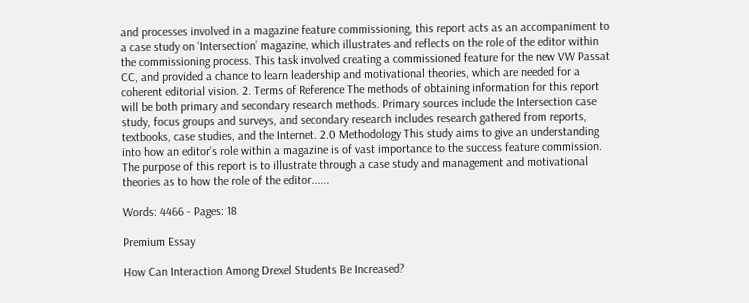and processes involved in a magazine feature commissioning, this report acts as an accompaniment to a case study on ‘Intersection’ magazine, which illustrates and reflects on the role of the editor within the commissioning process. This task involved creating a commissioned feature for the new VW Passat CC, and provided a chance to learn leadership and motivational theories, which are needed for a coherent editorial vision. 2. Terms of Reference The methods of obtaining information for this report will be both primary and secondary research methods. Primary sources include the Intersection case study, focus groups and surveys, and secondary research includes research gathered from reports, textbooks, case studies, and the Internet. 2.0 Methodology This study aims to give an understanding into how an editor’s role within a magazine is of vast importance to the success feature commission. The purpose of this report is to illustrate through a case study and management and motivational theories as to how the role of the editor......

Words: 4466 - Pages: 18

Premium Essay

How Can Interaction Among Drexel Students Be Increased?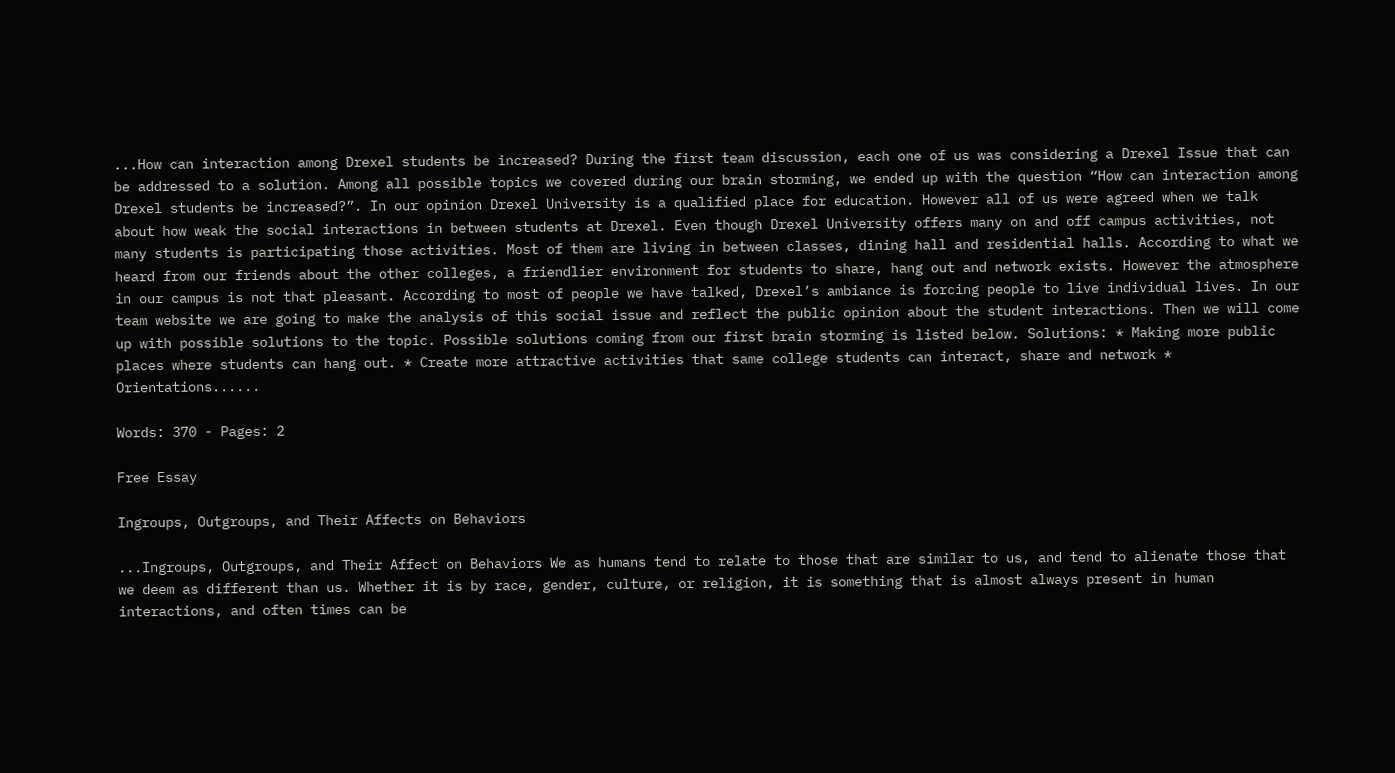...How can interaction among Drexel students be increased? During the first team discussion, each one of us was considering a Drexel Issue that can be addressed to a solution. Among all possible topics we covered during our brain storming, we ended up with the question “How can interaction among Drexel students be increased?”. In our opinion Drexel University is a qualified place for education. However all of us were agreed when we talk about how weak the social interactions in between students at Drexel. Even though Drexel University offers many on and off campus activities, not many students is participating those activities. Most of them are living in between classes, dining hall and residential halls. According to what we heard from our friends about the other colleges, a friendlier environment for students to share, hang out and network exists. However the atmosphere in our campus is not that pleasant. According to most of people we have talked, Drexel’s ambiance is forcing people to live individual lives. In our team website we are going to make the analysis of this social issue and reflect the public opinion about the student interactions. Then we will come up with possible solutions to the topic. Possible solutions coming from our first brain storming is listed below. Solutions: * Making more public places where students can hang out. * Create more attractive activities that same college students can interact, share and network * Orientations......

Words: 370 - Pages: 2

Free Essay

Ingroups, Outgroups, and Their Affects on Behaviors

...Ingroups, Outgroups, and Their Affect on Behaviors We as humans tend to relate to those that are similar to us, and tend to alienate those that we deem as different than us. Whether it is by race, gender, culture, or religion, it is something that is almost always present in human interactions, and often times can be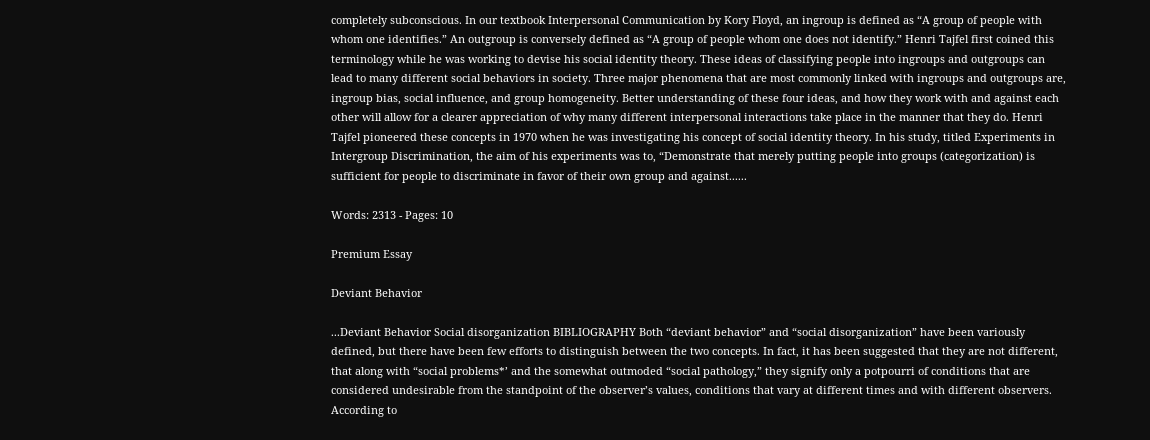completely subconscious. In our textbook Interpersonal Communication by Kory Floyd, an ingroup is defined as “A group of people with whom one identifies.” An outgroup is conversely defined as “A group of people whom one does not identify.” Henri Tajfel first coined this terminology while he was working to devise his social identity theory. These ideas of classifying people into ingroups and outgroups can lead to many different social behaviors in society. Three major phenomena that are most commonly linked with ingroups and outgroups are, ingroup bias, social influence, and group homogeneity. Better understanding of these four ideas, and how they work with and against each other will allow for a clearer appreciation of why many different interpersonal interactions take place in the manner that they do. Henri Tajfel pioneered these concepts in 1970 when he was investigating his concept of social identity theory. In his study, titled Experiments in Intergroup Discrimination, the aim of his experiments was to, “Demonstrate that merely putting people into groups (categorization) is sufficient for people to discriminate in favor of their own group and against......

Words: 2313 - Pages: 10

Premium Essay

Deviant Behavior

...Deviant Behavior Social disorganization BIBLIOGRAPHY Both “deviant behavior” and “social disorganization” have been variously defined, but there have been few efforts to distinguish between the two concepts. In fact, it has been suggested that they are not different, that along with “social problems*’ and the somewhat outmoded “social pathology,” they signify only a potpourri of conditions that are considered undesirable from the standpoint of the observer’s values, conditions that vary at different times and with different observers. According to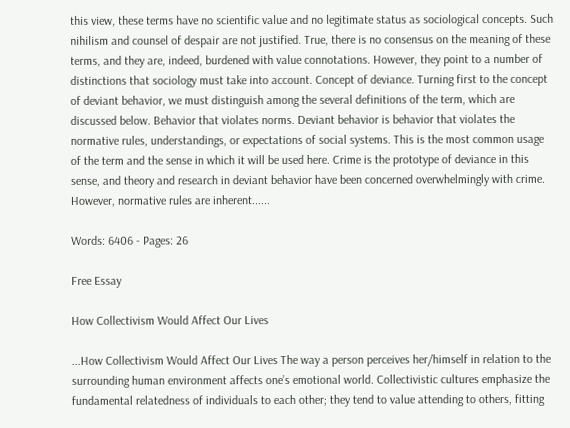this view, these terms have no scientific value and no legitimate status as sociological concepts. Such nihilism and counsel of despair are not justified. True, there is no consensus on the meaning of these terms, and they are, indeed, burdened with value connotations. However, they point to a number of distinctions that sociology must take into account. Concept of deviance. Turning first to the concept of deviant behavior, we must distinguish among the several definitions of the term, which are discussed below. Behavior that violates norms. Deviant behavior is behavior that violates the normative rules, understandings, or expectations of social systems. This is the most common usage of the term and the sense in which it will be used here. Crime is the prototype of deviance in this sense, and theory and research in deviant behavior have been concerned overwhelmingly with crime. However, normative rules are inherent......

Words: 6406 - Pages: 26

Free Essay

How Collectivism Would Affect Our Lives

...How Collectivism Would Affect Our Lives The way a person perceives her/himself in relation to the surrounding human environment affects one’s emotional world. Collectivistic cultures emphasize the fundamental relatedness of individuals to each other; they tend to value attending to others, fitting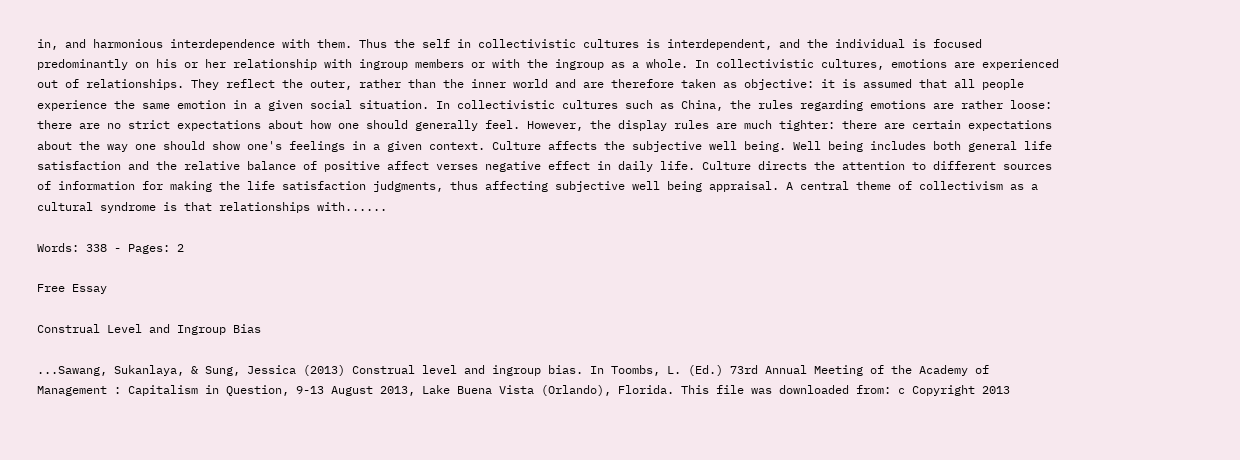in, and harmonious interdependence with them. Thus the self in collectivistic cultures is interdependent, and the individual is focused predominantly on his or her relationship with ingroup members or with the ingroup as a whole. In collectivistic cultures, emotions are experienced out of relationships. They reflect the outer, rather than the inner world and are therefore taken as objective: it is assumed that all people experience the same emotion in a given social situation. In collectivistic cultures such as China, the rules regarding emotions are rather loose: there are no strict expectations about how one should generally feel. However, the display rules are much tighter: there are certain expectations about the way one should show one's feelings in a given context. Culture affects the subjective well being. Well being includes both general life satisfaction and the relative balance of positive affect verses negative effect in daily life. Culture directs the attention to different sources of information for making the life satisfaction judgments, thus affecting subjective well being appraisal. A central theme of collectivism as a cultural syndrome is that relationships with......

Words: 338 - Pages: 2

Free Essay

Construal Level and Ingroup Bias

...Sawang, Sukanlaya, & Sung, Jessica (2013) Construal level and ingroup bias. In Toombs, L. (Ed.) 73rd Annual Meeting of the Academy of Management : Capitalism in Question, 9-13 August 2013, Lake Buena Vista (Orlando), Florida. This file was downloaded from: c Copyright 2013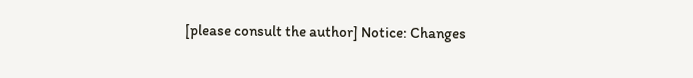[please consult the author] Notice: Changes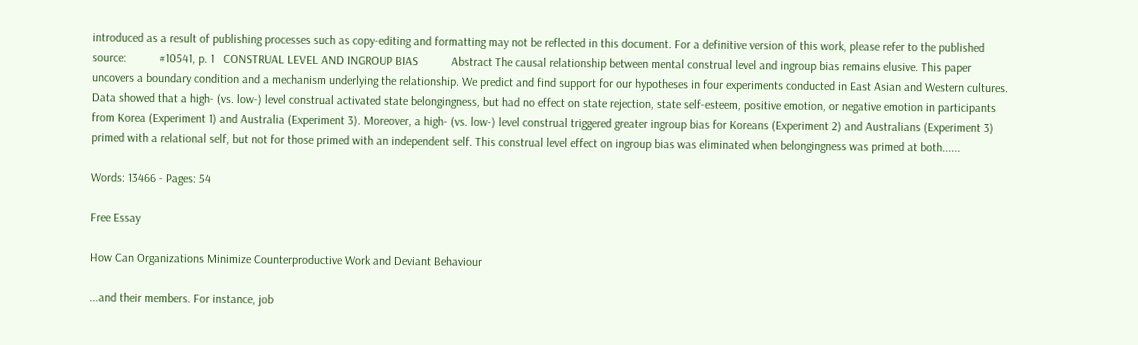introduced as a result of publishing processes such as copy-editing and formatting may not be reflected in this document. For a definitive version of this work, please refer to the published source:           #10541, p. 1   CONSTRUAL LEVEL AND INGROUP BIAS           Abstract The causal relationship between mental construal level and ingroup bias remains elusive. This paper uncovers a boundary condition and a mechanism underlying the relationship. We predict and find support for our hypotheses in four experiments conducted in East Asian and Western cultures. Data showed that a high- (vs. low-) level construal activated state belongingness, but had no effect on state rejection, state self-esteem, positive emotion, or negative emotion in participants from Korea (Experiment 1) and Australia (Experiment 3). Moreover, a high- (vs. low-) level construal triggered greater ingroup bias for Koreans (Experiment 2) and Australians (Experiment 3) primed with a relational self, but not for those primed with an independent self. This construal level effect on ingroup bias was eliminated when belongingness was primed at both......

Words: 13466 - Pages: 54

Free Essay

How Can Organizations Minimize Counterproductive Work and Deviant Behaviour

...and their members. For instance, job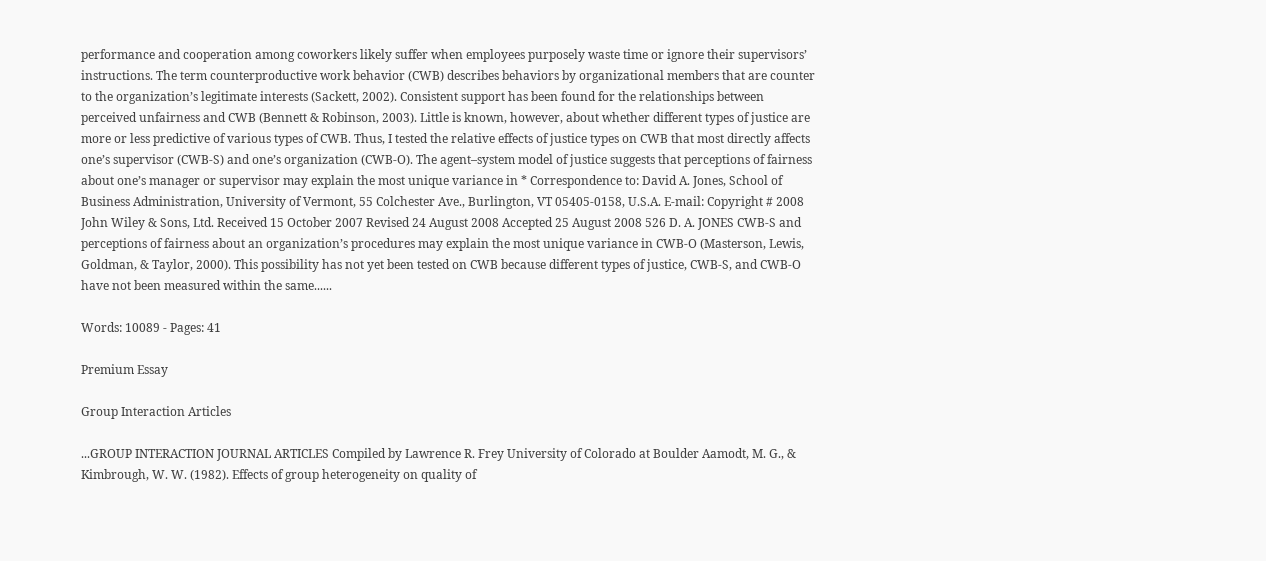performance and cooperation among coworkers likely suffer when employees purposely waste time or ignore their supervisors’ instructions. The term counterproductive work behavior (CWB) describes behaviors by organizational members that are counter to the organization’s legitimate interests (Sackett, 2002). Consistent support has been found for the relationships between perceived unfairness and CWB (Bennett & Robinson, 2003). Little is known, however, about whether different types of justice are more or less predictive of various types of CWB. Thus, I tested the relative effects of justice types on CWB that most directly affects one’s supervisor (CWB-S) and one’s organization (CWB-O). The agent–system model of justice suggests that perceptions of fairness about one’s manager or supervisor may explain the most unique variance in * Correspondence to: David A. Jones, School of Business Administration, University of Vermont, 55 Colchester Ave., Burlington, VT 05405-0158, U.S.A. E-mail: Copyright # 2008 John Wiley & Sons, Ltd. Received 15 October 2007 Revised 24 August 2008 Accepted 25 August 2008 526 D. A. JONES CWB-S and perceptions of fairness about an organization’s procedures may explain the most unique variance in CWB-O (Masterson, Lewis, Goldman, & Taylor, 2000). This possibility has not yet been tested on CWB because different types of justice, CWB-S, and CWB-O have not been measured within the same......

Words: 10089 - Pages: 41

Premium Essay

Group Interaction Articles

...GROUP INTERACTION JOURNAL ARTICLES Compiled by Lawrence R. Frey University of Colorado at Boulder Aamodt, M. G., & Kimbrough, W. W. (1982). Effects of group heterogeneity on quality of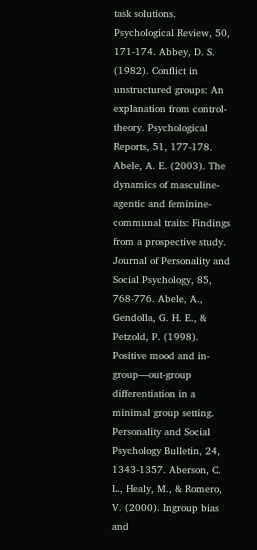task solutions. Psychological Review, 50, 171-174. Abbey, D. S. (1982). Conflict in unstructured groups: An explanation from control-theory. Psychological Reports, 51, 177-178. Abele, A. E. (2003). The dynamics of masculine-agentic and feminine-communal traits: Findings from a prospective study. Journal of Personality and Social Psychology, 85, 768-776. Abele, A., Gendolla, G. H. E., & Petzold, P. (1998). Positive mood and in-group—out-group differentiation in a minimal group setting. Personality and Social Psychology Bulletin, 24, 1343-1357. Aberson, C. L., Healy, M., & Romero, V. (2000). Ingroup bias and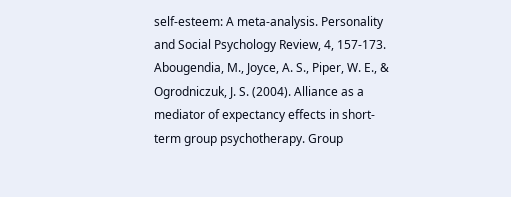self-esteem: A meta-analysis. Personality and Social Psychology Review, 4, 157-173. Abougendia, M., Joyce, A. S., Piper, W. E., & Ogrodniczuk, J. S. (2004). Alliance as a mediator of expectancy effects in short-term group psychotherapy. Group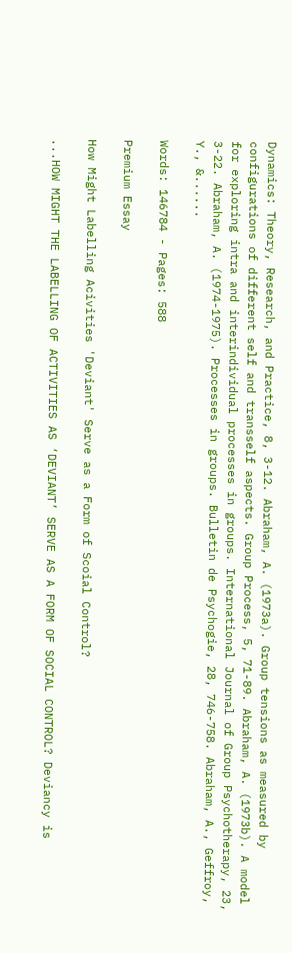Dynamics: Theory, Research, and Practice, 8, 3-12. Abraham, A. (1973a). Group tensions as measured by configurations of different self and transself aspects. Group Process, 5, 71-89. Abraham, A. (1973b). A model for exploring intra and interindividual processes in groups. International Journal of Group Psychotherapy, 23, 3-22. Abraham, A. (1974-1975). Processes in groups. Bulletin de Psychogie, 28, 746-758. Abraham, A., Geffroy, Y., &......

Words: 146784 - Pages: 588

Premium Essay

How Might Labelling Acivities 'Deviant' Serve as a Form of Scoial Control?

...HOW MIGHT THE LABELLING OF ACTIVITIES AS ‘DEVIANT’ SERVE AS A FORM OF SOCIAL CONTROL? Deviancy is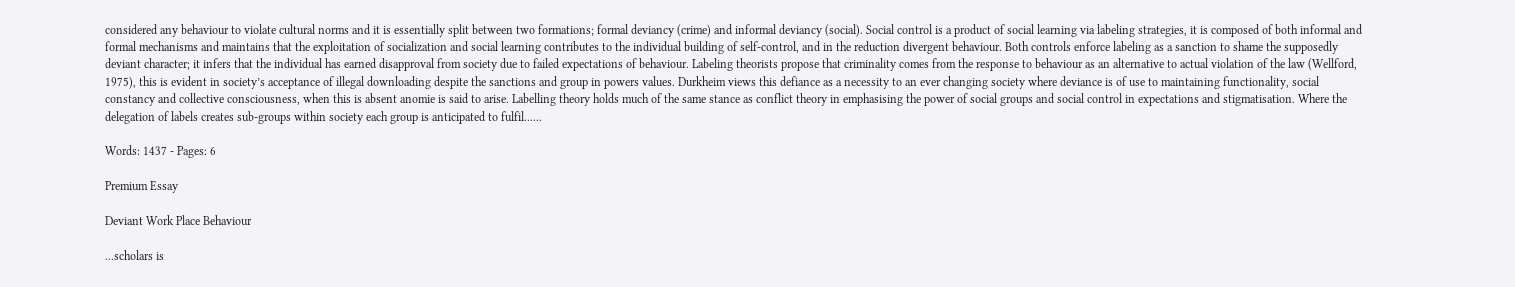considered any behaviour to violate cultural norms and it is essentially split between two formations; formal deviancy (crime) and informal deviancy (social). Social control is a product of social learning via labeling strategies, it is composed of both informal and formal mechanisms and maintains that the exploitation of socialization and social learning contributes to the individual building of self-control, and in the reduction divergent behaviour. Both controls enforce labeling as a sanction to shame the supposedly deviant character; it infers that the individual has earned disapproval from society due to failed expectations of behaviour. Labeling theorists propose that criminality comes from the response to behaviour as an alternative to actual violation of the law (Wellford, 1975), this is evident in society’s acceptance of illegal downloading despite the sanctions and group in powers values. Durkheim views this defiance as a necessity to an ever changing society where deviance is of use to maintaining functionality, social constancy and collective consciousness, when this is absent anomie is said to arise. Labelling theory holds much of the same stance as conflict theory in emphasising the power of social groups and social control in expectations and stigmatisation. Where the delegation of labels creates sub-groups within society each group is anticipated to fulfil......

Words: 1437 - Pages: 6

Premium Essay

Deviant Work Place Behaviour

...scholars is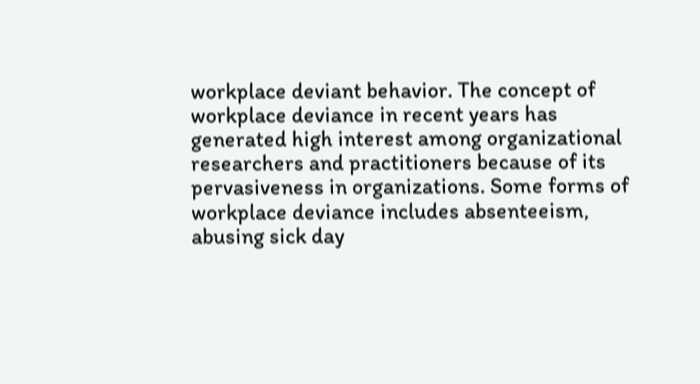workplace deviant behavior. The concept of workplace deviance in recent years has generated high interest among organizational researchers and practitioners because of its pervasiveness in organizations. Some forms of workplace deviance includes absenteeism, abusing sick day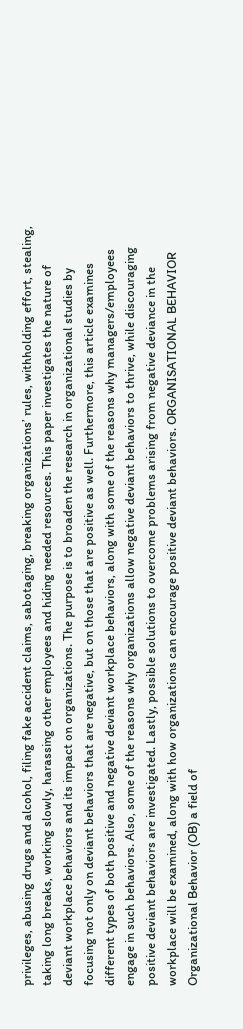privileges, abusing drugs and alcohol, filing fake accident claims, sabotaging, breaking organizations’ rules, withholding effort, stealing, taking long breaks, working slowly, harassing other employees and hiding needed resources. This paper investigates the nature of deviant workplace behaviors and its impact on organizations. The purpose is to broaden the research in organizational studies by focusing not only on deviant behaviors that are negative, but on those that are positive as well. Furthermore, this article examines different types of both positive and negative deviant workplace behaviors, along with some of the reasons why managers/employees engage in such behaviors. Also, some of the reasons why organizations allow negative deviant behaviors to thrive, while discouraging positive deviant behaviors are investigated. Lastly, possible solutions to overcome problems arising from negative deviance in the workplace will be examined, along with how organizations can encourage positive deviant behaviors. ORGANISATIONAL BEHAVIOR Organizational Behavior (OB) a field of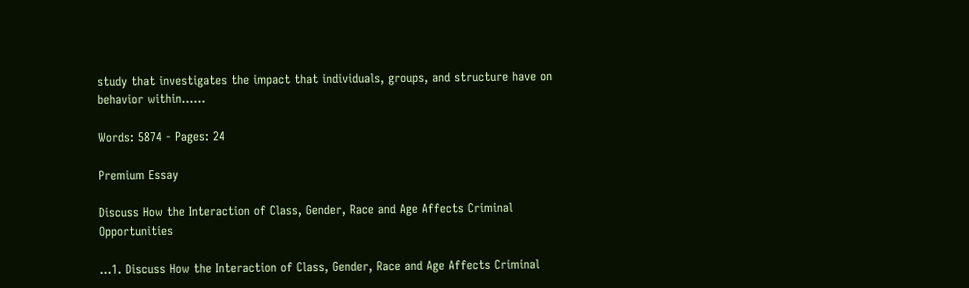study that investigates the impact that individuals, groups, and structure have on behavior within......

Words: 5874 - Pages: 24

Premium Essay

Discuss How the Interaction of Class, Gender, Race and Age Affects Criminal Opportunities

...1. Discuss How the Interaction of Class, Gender, Race and Age Affects Criminal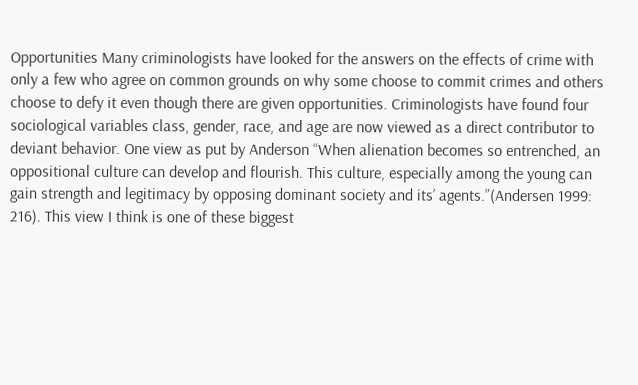Opportunities Many criminologists have looked for the answers on the effects of crime with only a few who agree on common grounds on why some choose to commit crimes and others choose to defy it even though there are given opportunities. Criminologists have found four sociological variables class, gender, race, and age are now viewed as a direct contributor to deviant behavior. One view as put by Anderson “When alienation becomes so entrenched, an oppositional culture can develop and flourish. This culture, especially among the young can gain strength and legitimacy by opposing dominant society and its’ agents.”(Andersen 1999: 216). This view I think is one of these biggest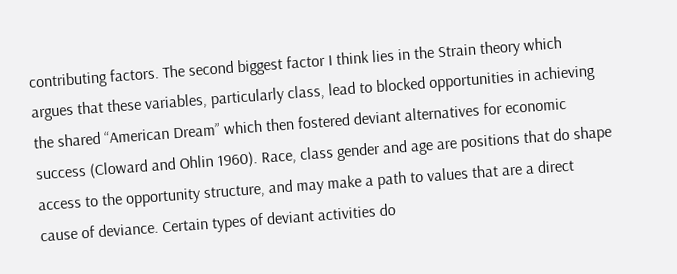contributing factors. The second biggest factor I think lies in the Strain theory which argues that these variables, particularly class, lead to blocked opportunities in achieving the shared “American Dream” which then fostered deviant alternatives for economic success (Cloward and Ohlin 1960). Race, class gender and age are positions that do shape access to the opportunity structure, and may make a path to values that are a direct cause of deviance. Certain types of deviant activities do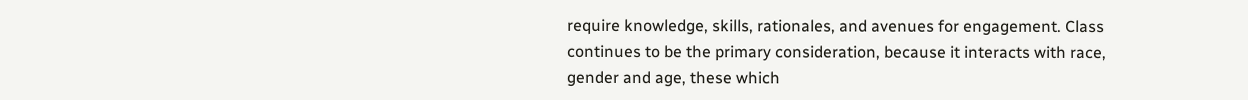require knowledge, skills, rationales, and avenues for engagement. Class continues to be the primary consideration, because it interacts with race, gender and age, these which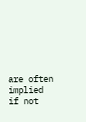are often implied if not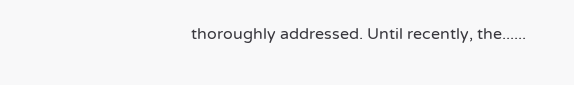thoroughly addressed. Until recently, the......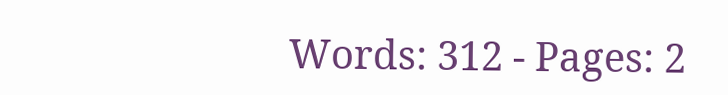Words: 312 - Pages: 2